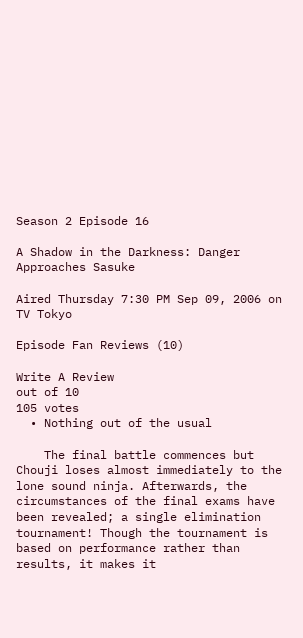Season 2 Episode 16

A Shadow in the Darkness: Danger Approaches Sasuke

Aired Thursday 7:30 PM Sep 09, 2006 on TV Tokyo

Episode Fan Reviews (10)

Write A Review
out of 10
105 votes
  • Nothing out of the usual

    The final battle commences but Chouji loses almost immediately to the lone sound ninja. Afterwards, the circumstances of the final exams have been revealed; a single elimination tournament! Though the tournament is based on performance rather than results, it makes it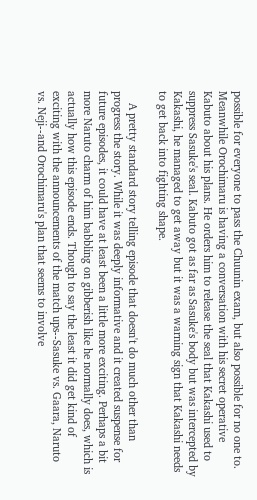possible for everyone to pass the Chuunin exam, but also possible for no one to. Meanwhile Orochimaru is having a conversation with his secret operative Kabuto about his plans. He orders him to release the seal that Kakashi used to suppress Sasuke's seal. Kabuto got as far as Sasuke's body but was intercepted by Kakashi, he managed to get away but it was a warning sign that Kakashi needs to get back into fighting shape.

    A pretty standard story telling episode that doesn't do much other than progress the story. While it was deeply informative and it created suspense for future episodes, it could have at least been a little more exciting. Perhaps a bit more Naruto charm of him babbling on gibberish like he normally does, which is actually how this episode ends. Though to say the least it did get kind of exciting with the announcements of the match ups--Sasuke vs. Gaara, Naruto vs. Neji--and Orochimaru's plan that seems to involve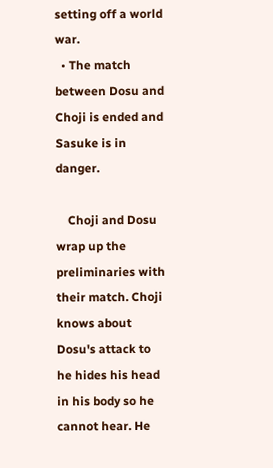setting off a world war.
  • The match between Dosu and Choji is ended and Sasuke is in danger.

    Choji and Dosu wrap up the preliminaries with their match. Choji knows about Dosu's attack to he hides his head in his body so he cannot hear. He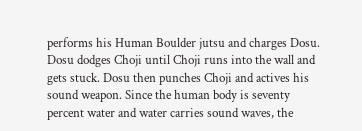performs his Human Boulder jutsu and charges Dosu. Dosu dodges Choji until Choji runs into the wall and gets stuck. Dosu then punches Choji and actives his sound weapon. Since the human body is seventy percent water and water carries sound waves, the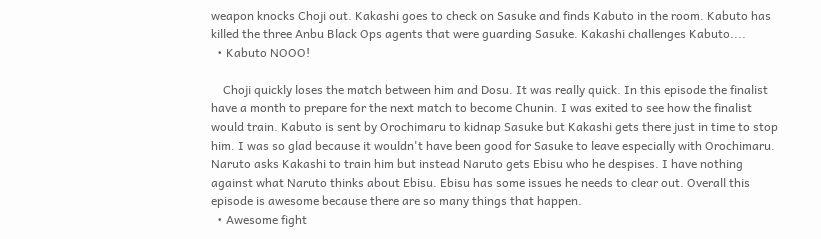weapon knocks Choji out. Kakashi goes to check on Sasuke and finds Kabuto in the room. Kabuto has killed the three Anbu Black Ops agents that were guarding Sasuke. Kakashi challenges Kabuto....
  • Kabuto NOOO!

    Choji quickly loses the match between him and Dosu. It was really quick. In this episode the finalist have a month to prepare for the next match to become Chunin. I was exited to see how the finalist would train. Kabuto is sent by Orochimaru to kidnap Sasuke but Kakashi gets there just in time to stop him. I was so glad because it wouldn't have been good for Sasuke to leave especially with Orochimaru. Naruto asks Kakashi to train him but instead Naruto gets Ebisu who he despises. I have nothing against what Naruto thinks about Ebisu. Ebisu has some issues he needs to clear out. Overall this episode is awesome because there are so many things that happen.
  • Awesome fight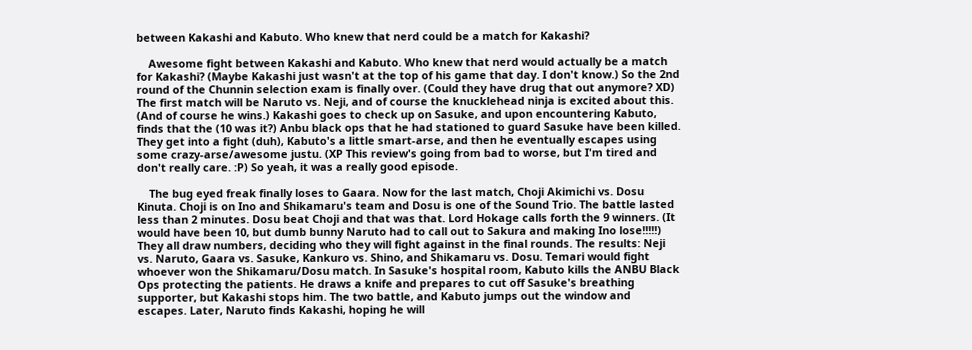between Kakashi and Kabuto. Who knew that nerd could be a match for Kakashi?

    Awesome fight between Kakashi and Kabuto. Who knew that nerd would actually be a match for Kakashi? (Maybe Kakashi just wasn't at the top of his game that day. I don't know.) So the 2nd round of the Chunnin selection exam is finally over. (Could they have drug that out anymore? XD) The first match will be Naruto vs. Neji, and of course the knucklehead ninja is excited about this. (And of course he wins.) Kakashi goes to check up on Sasuke, and upon encountering Kabuto, finds that the (10 was it?) Anbu black ops that he had stationed to guard Sasuke have been killed. They get into a fight (duh), Kabuto's a little smart-arse, and then he eventually escapes using some crazy-arse/awesome justu. (XP This review's going from bad to worse, but I'm tired and don't really care. :P) So yeah, it was a really good episode.

    The bug eyed freak finally loses to Gaara. Now for the last match, Choji Akimichi vs. Dosu Kinuta. Choji is on Ino and Shikamaru's team and Dosu is one of the Sound Trio. The battle lasted less than 2 minutes. Dosu beat Choji and that was that. Lord Hokage calls forth the 9 winners. (It would have been 10, but dumb bunny Naruto had to call out to Sakura and making Ino lose!!!!!) They all draw numbers, deciding who they will fight against in the final rounds. The results: Neji vs. Naruto, Gaara vs. Sasuke, Kankuro vs. Shino, and Shikamaru vs. Dosu. Temari would fight whoever won the Shikamaru/Dosu match. In Sasuke's hospital room, Kabuto kills the ANBU Black Ops protecting the patients. He draws a knife and prepares to cut off Sasuke's breathing supporter, but Kakashi stops him. The two battle, and Kabuto jumps out the window and escapes. Later, Naruto finds Kakashi, hoping he will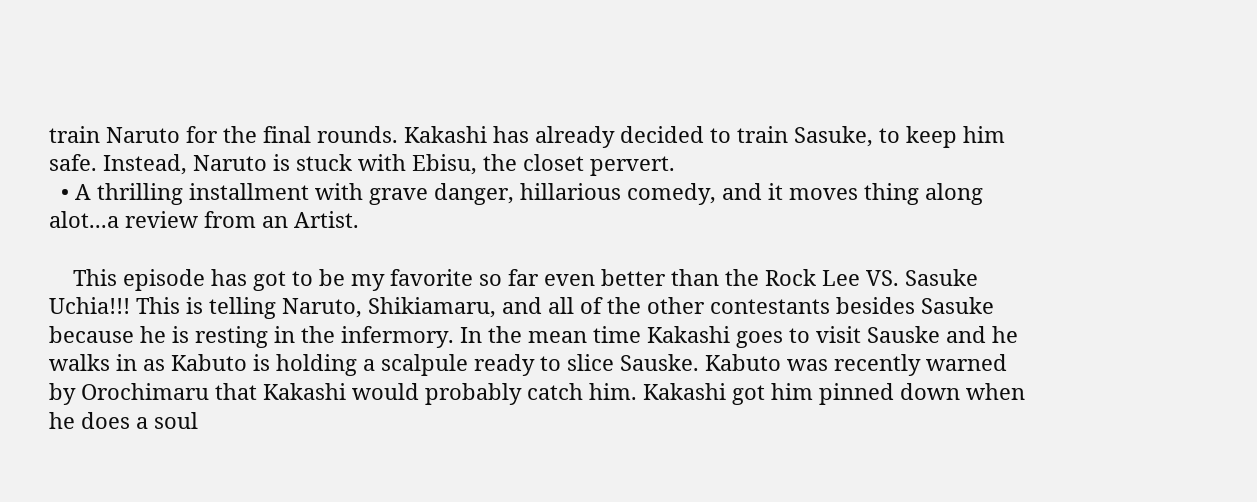train Naruto for the final rounds. Kakashi has already decided to train Sasuke, to keep him safe. Instead, Naruto is stuck with Ebisu, the closet pervert.
  • A thrilling installment with grave danger, hillarious comedy, and it moves thing along alot...a review from an Artist.

    This episode has got to be my favorite so far even better than the Rock Lee VS. Sasuke Uchia!!! This is telling Naruto, Shikiamaru, and all of the other contestants besides Sasuke because he is resting in the infermory. In the mean time Kakashi goes to visit Sauske and he walks in as Kabuto is holding a scalpule ready to slice Sauske. Kabuto was recently warned by Orochimaru that Kakashi would probably catch him. Kakashi got him pinned down when he does a soul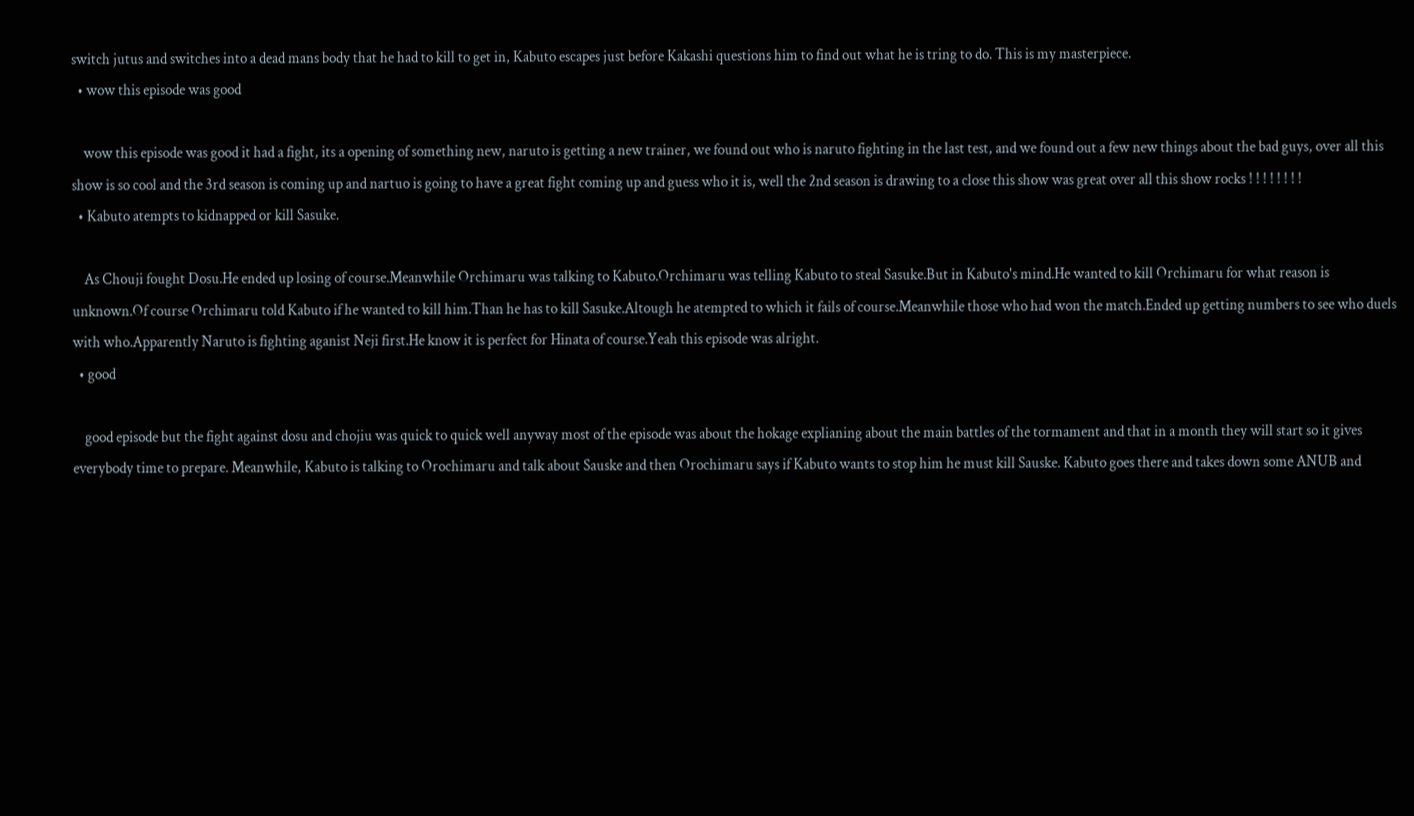switch jutus and switches into a dead mans body that he had to kill to get in, Kabuto escapes just before Kakashi questions him to find out what he is tring to do. This is my masterpiece.
  • wow this episode was good

    wow this episode was good it had a fight, its a opening of something new, naruto is getting a new trainer, we found out who is naruto fighting in the last test, and we found out a few new things about the bad guys, over all this show is so cool and the 3rd season is coming up and nartuo is going to have a great fight coming up and guess who it is, well the 2nd season is drawing to a close this show was great over all this show rocks ! ! ! ! ! ! ! !
  • Kabuto atempts to kidnapped or kill Sasuke.

    As Chouji fought Dosu.He ended up losing of course.Meanwhile Orchimaru was talking to Kabuto.Orchimaru was telling Kabuto to steal Sasuke.But in Kabuto's mind.He wanted to kill Orchimaru for what reason is unknown.Of course Orchimaru told Kabuto if he wanted to kill him.Than he has to kill Sasuke.Altough he atempted to which it fails of course.Meanwhile those who had won the match.Ended up getting numbers to see who duels with who.Apparently Naruto is fighting aganist Neji first.He know it is perfect for Hinata of course.Yeah this episode was alright.
  • good

    good episode but the fight against dosu and chojiu was quick to quick well anyway most of the episode was about the hokage explianing about the main battles of the tormament and that in a month they will start so it gives everybody time to prepare. Meanwhile, Kabuto is talking to Orochimaru and talk about Sauske and then Orochimaru says if Kabuto wants to stop him he must kill Sauske. Kabuto goes there and takes down some ANUB and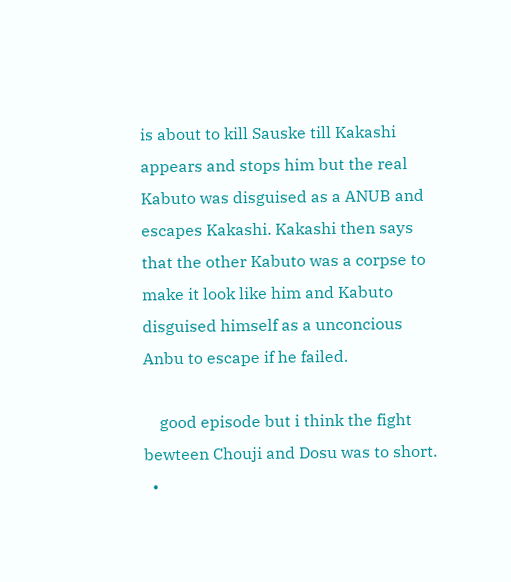is about to kill Sauske till Kakashi appears and stops him but the real Kabuto was disguised as a ANUB and escapes Kakashi. Kakashi then says that the other Kabuto was a corpse to make it look like him and Kabuto disguised himself as a unconcious Anbu to escape if he failed.

    good episode but i think the fight bewteen Chouji and Dosu was to short.
  •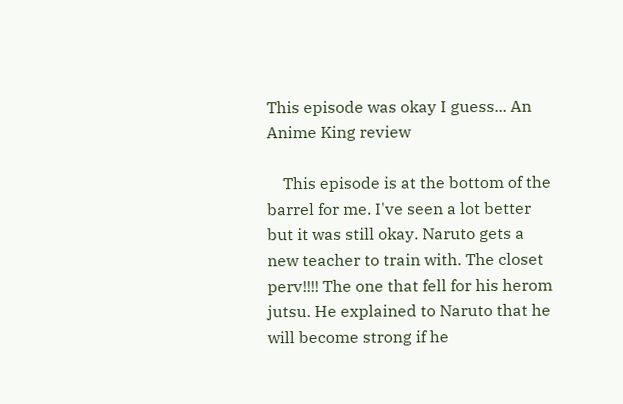This episode was okay I guess... An Anime King review

    This episode is at the bottom of the barrel for me. I've seen a lot better but it was still okay. Naruto gets a new teacher to train with. The closet perv!!!! The one that fell for his herom jutsu. He explained to Naruto that he will become strong if he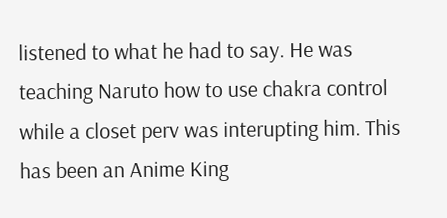listened to what he had to say. He was teaching Naruto how to use chakra control while a closet perv was interupting him. This has been an Anime King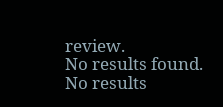review.
No results found.
No results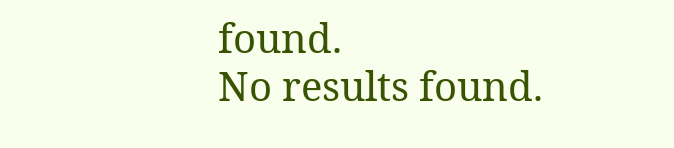found.
No results found.